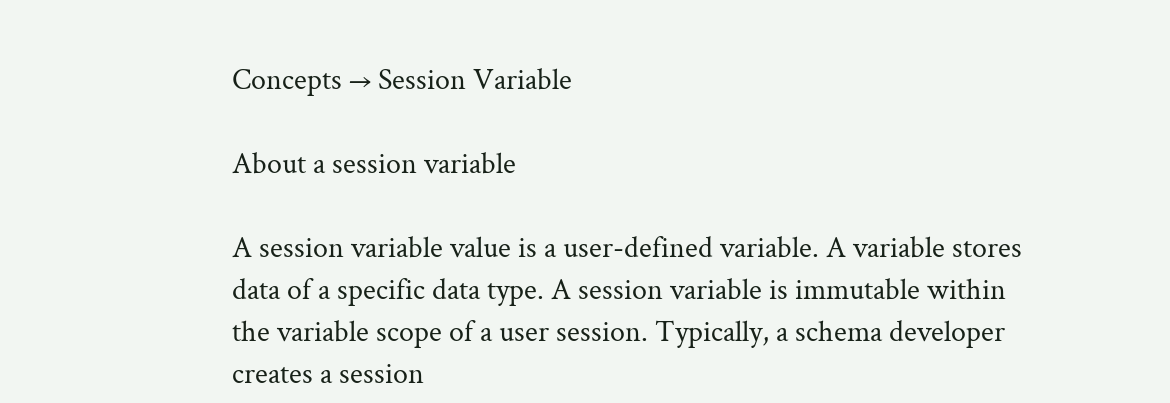Concepts → Session Variable

About a session variable

A session variable value is a user-defined variable. A variable stores data of a specific data type. A session variable is immutable within the variable scope of a user session. Typically, a schema developer creates a session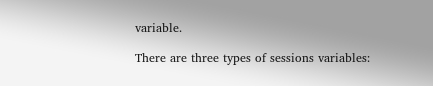variable.

There are three types of sessions variables: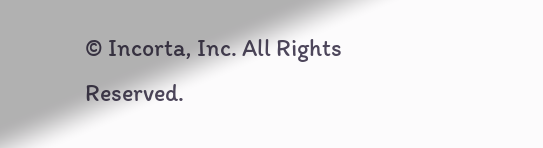© Incorta, Inc. All Rights Reserved.